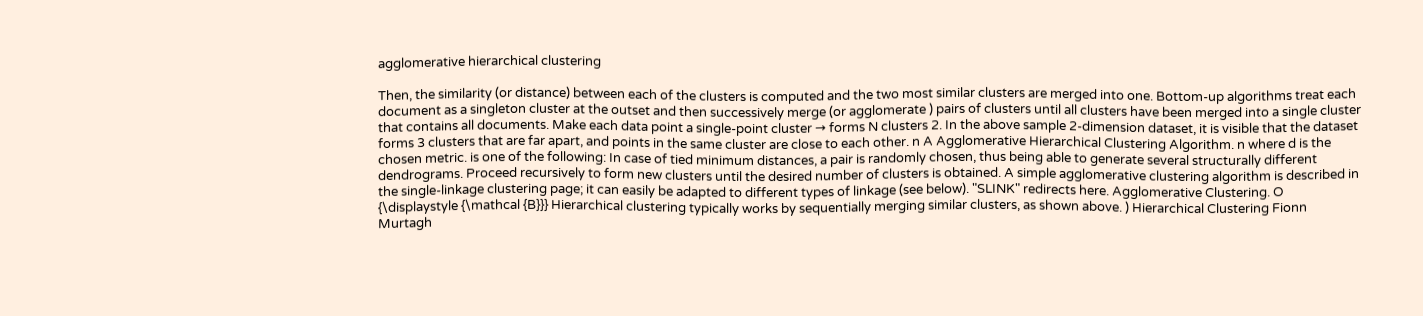agglomerative hierarchical clustering

Then, the similarity (or distance) between each of the clusters is computed and the two most similar clusters are merged into one. Bottom-up algorithms treat each document as a singleton cluster at the outset and then successively merge (or agglomerate ) pairs of clusters until all clusters have been merged into a single cluster that contains all documents. Make each data point a single-point cluster → forms N clusters 2. In the above sample 2-dimension dataset, it is visible that the dataset forms 3 clusters that are far apart, and points in the same cluster are close to each other. n A Agglomerative Hierarchical Clustering Algorithm. n where d is the chosen metric. is one of the following: In case of tied minimum distances, a pair is randomly chosen, thus being able to generate several structurally different dendrograms. Proceed recursively to form new clusters until the desired number of clusters is obtained. A simple agglomerative clustering algorithm is described in the single-linkage clustering page; it can easily be adapted to different types of linkage (see below). "SLINK" redirects here. Agglomerative Clustering. O {\displaystyle {\mathcal {B}}} Hierarchical clustering typically works by sequentially merging similar clusters, as shown above. ) Hierarchical Clustering Fionn Murtagh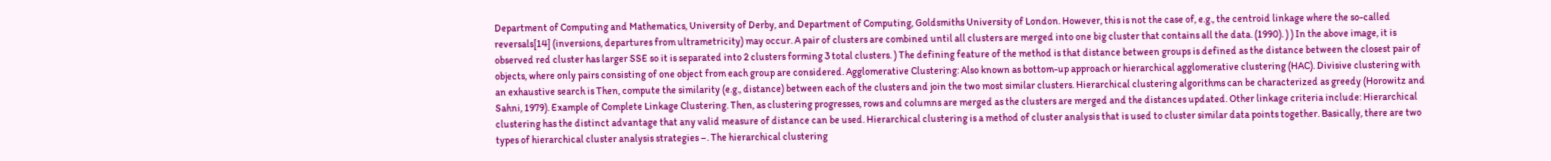Department of Computing and Mathematics, University of Derby, and Department of Computing, Goldsmiths University of London. However, this is not the case of, e.g., the centroid linkage where the so-called reversals[14] (inversions, departures from ultrametricity) may occur. A pair of clusters are combined until all clusters are merged into one big cluster that contains all the data. (1990). ) ) In the above image, it is observed red cluster has larger SSE so it is separated into 2 clusters forming 3 total clusters. ) The defining feature of the method is that distance between groups is defined as the distance between the closest pair of objects, where only pairs consisting of one object from each group are considered. Agglomerative Clustering: Also known as bottom-up approach or hierarchical agglomerative clustering (HAC). Divisive clustering with an exhaustive search is Then, compute the similarity (e.g., distance) between each of the clusters and join the two most similar clusters. Hierarchical clustering algorithms can be characterized as greedy (Horowitz and Sahni, 1979). Example of Complete Linkage Clustering. Then, as clustering progresses, rows and columns are merged as the clusters are merged and the distances updated. Other linkage criteria include: Hierarchical clustering has the distinct advantage that any valid measure of distance can be used. Hierarchical clustering is a method of cluster analysis that is used to cluster similar data points together. Basically, there are two types of hierarchical cluster analysis strategies –. The hierarchical clustering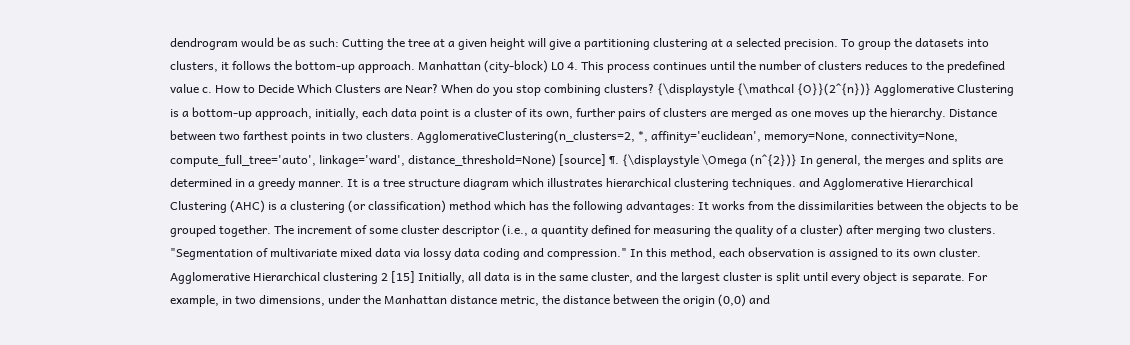dendrogram would be as such: Cutting the tree at a given height will give a partitioning clustering at a selected precision. To group the datasets into clusters, it follows the bottom-up approach. Manhattan (city-block) L0 4. This process continues until the number of clusters reduces to the predefined value c. How to Decide Which Clusters are Near? When do you stop combining clusters? {\displaystyle {\mathcal {O}}(2^{n})} Agglomerative Clustering is a bottom-up approach, initially, each data point is a cluster of its own, further pairs of clusters are merged as one moves up the hierarchy. Distance between two farthest points in two clusters. AgglomerativeClustering(n_clusters=2, *, affinity='euclidean', memory=None, connectivity=None, compute_full_tree='auto', linkage='ward', distance_threshold=None) [source] ¶. {\displaystyle \Omega (n^{2})} In general, the merges and splits are determined in a greedy manner. It is a tree structure diagram which illustrates hierarchical clustering techniques. and Agglomerative Hierarchical Clustering (AHC) is a clustering (or classification) method which has the following advantages: It works from the dissimilarities between the objects to be grouped together. The increment of some cluster descriptor (i.e., a quantity defined for measuring the quality of a cluster) after merging two clusters. "Segmentation of multivariate mixed data via lossy data coding and compression." In this method, each observation is assigned to its own cluster. Agglomerative Hierarchical clustering 2 [15] Initially, all data is in the same cluster, and the largest cluster is split until every object is separate. For example, in two dimensions, under the Manhattan distance metric, the distance between the origin (0,0) and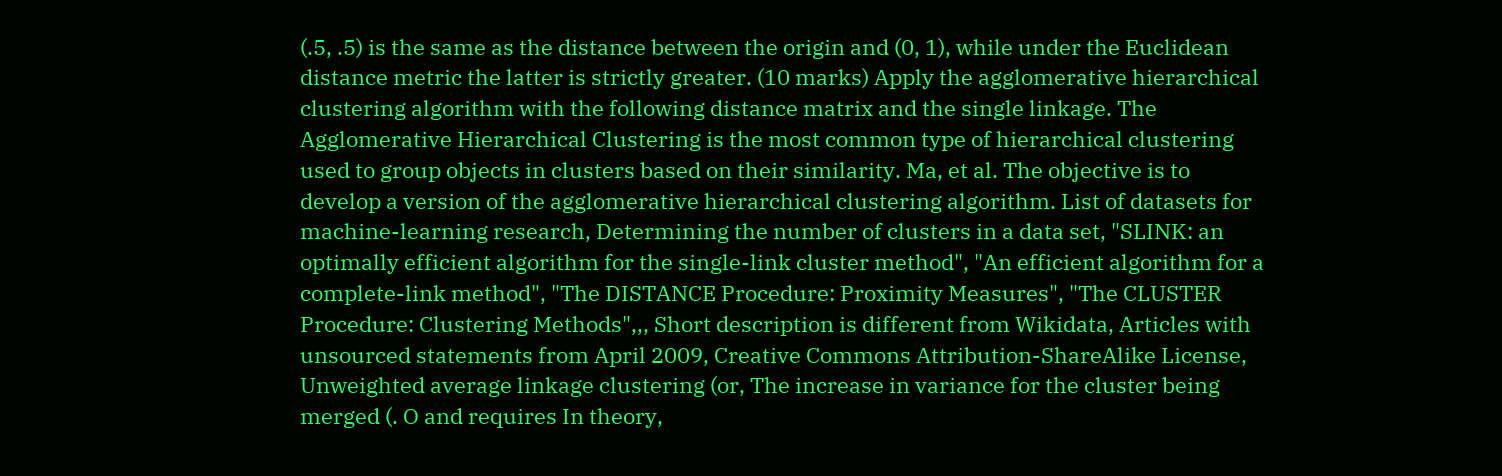(.5, .5) is the same as the distance between the origin and (0, 1), while under the Euclidean distance metric the latter is strictly greater. (10 marks) Apply the agglomerative hierarchical clustering algorithm with the following distance matrix and the single linkage. The Agglomerative Hierarchical Clustering is the most common type of hierarchical clustering used to group objects in clusters based on their similarity. Ma, et al. The objective is to develop a version of the agglomerative hierarchical clustering algorithm. List of datasets for machine-learning research, Determining the number of clusters in a data set, "SLINK: an optimally efficient algorithm for the single-link cluster method", "An efficient algorithm for a complete-link method", "The DISTANCE Procedure: Proximity Measures", "The CLUSTER Procedure: Clustering Methods",,, Short description is different from Wikidata, Articles with unsourced statements from April 2009, Creative Commons Attribution-ShareAlike License, Unweighted average linkage clustering (or, The increase in variance for the cluster being merged (. O and requires In theory,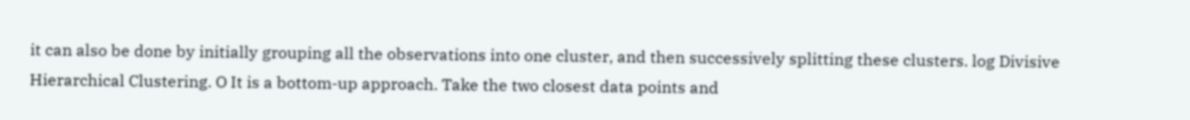it can also be done by initially grouping all the observations into one cluster, and then successively splitting these clusters. log Divisive Hierarchical Clustering. O It is a bottom-up approach. Take the two closest data points and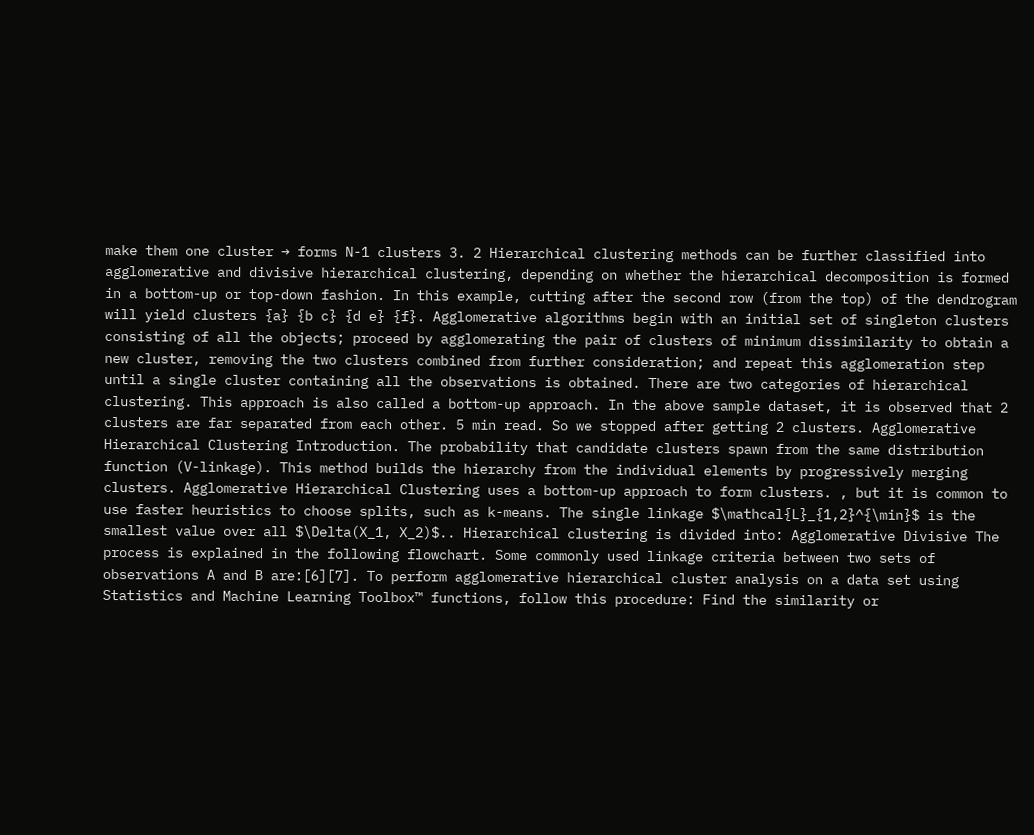make them one cluster → forms N-1 clusters 3. 2 Hierarchical clustering methods can be further classified into agglomerative and divisive hierarchical clustering, depending on whether the hierarchical decomposition is formed in a bottom-up or top-down fashion. In this example, cutting after the second row (from the top) of the dendrogram will yield clusters {a} {b c} {d e} {f}. Agglomerative algorithms begin with an initial set of singleton clusters consisting of all the objects; proceed by agglomerating the pair of clusters of minimum dissimilarity to obtain a new cluster, removing the two clusters combined from further consideration; and repeat this agglomeration step until a single cluster containing all the observations is obtained. There are two categories of hierarchical clustering. This approach is also called a bottom-up approach. In the above sample dataset, it is observed that 2 clusters are far separated from each other. 5 min read. So we stopped after getting 2 clusters. Agglomerative Hierarchical Clustering Introduction. The probability that candidate clusters spawn from the same distribution function (V-linkage). This method builds the hierarchy from the individual elements by progressively merging clusters. Agglomerative Hierarchical Clustering uses a bottom-up approach to form clusters. , but it is common to use faster heuristics to choose splits, such as k-means. The single linkage $\mathcal{L}_{1,2}^{\min}$ is the smallest value over all $\Delta(X_1, X_2)$.. Hierarchical clustering is divided into: Agglomerative Divisive The process is explained in the following flowchart. Some commonly used linkage criteria between two sets of observations A and B are:[6][7]. To perform agglomerative hierarchical cluster analysis on a data set using Statistics and Machine Learning Toolbox™ functions, follow this procedure: Find the similarity or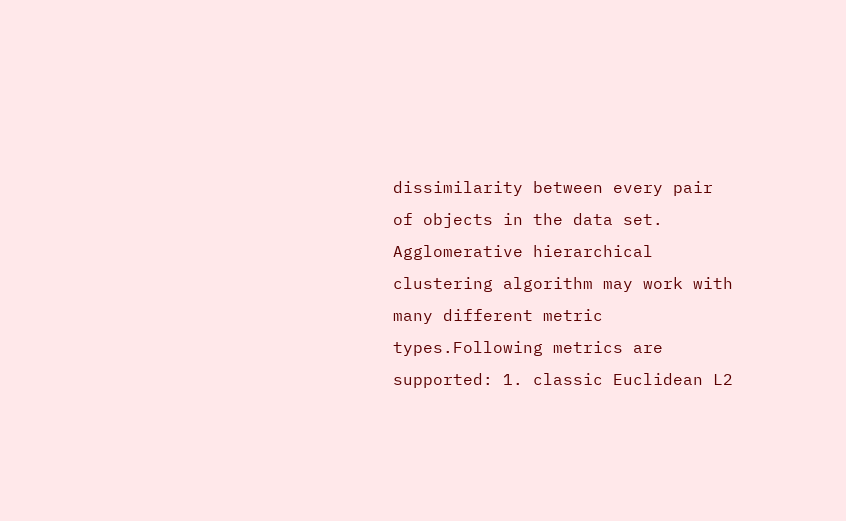dissimilarity between every pair of objects in the data set. Agglomerative hierarchical clustering algorithm may work with many different metric types.Following metrics are supported: 1. classic Euclidean L2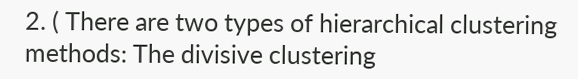2. ( There are two types of hierarchical clustering methods: The divisive clustering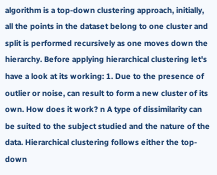algorithm is a top-down clustering approach, initially, all the points in the dataset belong to one cluster and split is performed recursively as one moves down the hierarchy. Before applying hierarchical clustering let's have a look at its working: 1. Due to the presence of outlier or noise, can result to form a new cluster of its own. How does it work? n A type of dissimilarity can be suited to the subject studied and the nature of the data. Hierarchical clustering follows either the top-down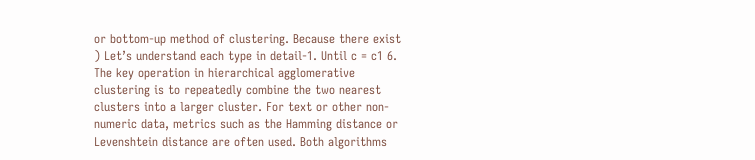or bottom-up method of clustering. Because there exist ) Let’s understand each type in detail-1. Until c = c1 6. The key operation in hierarchical agglomerative clustering is to repeatedly combine the two nearest clusters into a larger cluster. For text or other non-numeric data, metrics such as the Hamming distance or Levenshtein distance are often used. Both algorithms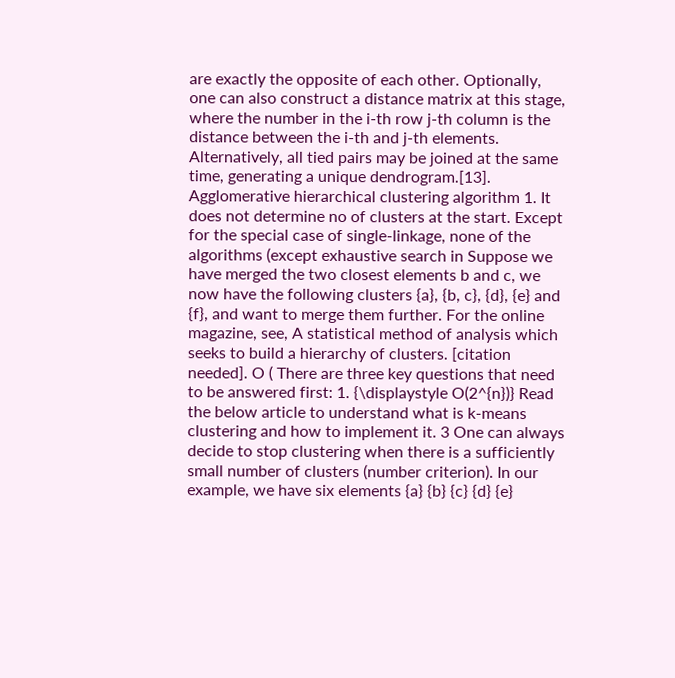are exactly the opposite of each other. Optionally, one can also construct a distance matrix at this stage, where the number in the i-th row j-th column is the distance between the i-th and j-th elements. Alternatively, all tied pairs may be joined at the same time, generating a unique dendrogram.[13]. Agglomerative hierarchical clustering algorithm 1. It does not determine no of clusters at the start. Except for the special case of single-linkage, none of the algorithms (except exhaustive search in Suppose we have merged the two closest elements b and c, we now have the following clusters {a}, {b, c}, {d}, {e} and {f}, and want to merge them further. For the online magazine, see, A statistical method of analysis which seeks to build a hierarchy of clusters. [citation needed]. O ( There are three key questions that need to be answered first: 1. {\displaystyle O(2^{n})} Read the below article to understand what is k-means clustering and how to implement it. 3 One can always decide to stop clustering when there is a sufficiently small number of clusters (number criterion). In our example, we have six elements {a} {b} {c} {d} {e}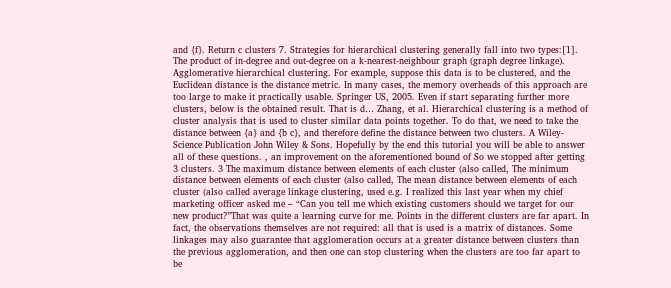and {f}. Return c clusters 7. Strategies for hierarchical clustering generally fall into two types:[1]. The product of in-degree and out-degree on a k-nearest-neighbour graph (graph degree linkage). Agglomerative hierarchical clustering. For example, suppose this data is to be clustered, and the Euclidean distance is the distance metric. In many cases, the memory overheads of this approach are too large to make it practically usable. Springer US, 2005. Even if start separating further more clusters, below is the obtained result. That is d… Zhang, et al. Hierarchical clustering is a method of cluster analysis that is used to cluster similar data points together. To do that, we need to take the distance between {a} and {b c}, and therefore define the distance between two clusters. A Wiley-Science Publication John Wiley & Sons. Hopefully by the end this tutorial you will be able to answer all of these questions. , an improvement on the aforementioned bound of So we stopped after getting 3 clusters. 3 The maximum distance between elements of each cluster (also called, The minimum distance between elements of each cluster (also called, The mean distance between elements of each cluster (also called average linkage clustering, used e.g. I realized this last year when my chief marketing officer asked me – “Can you tell me which existing customers should we target for our new product?”That was quite a learning curve for me. Points in the different clusters are far apart. In fact, the observations themselves are not required: all that is used is a matrix of distances. Some linkages may also guarantee that agglomeration occurs at a greater distance between clusters than the previous agglomeration, and then one can stop clustering when the clusters are too far apart to be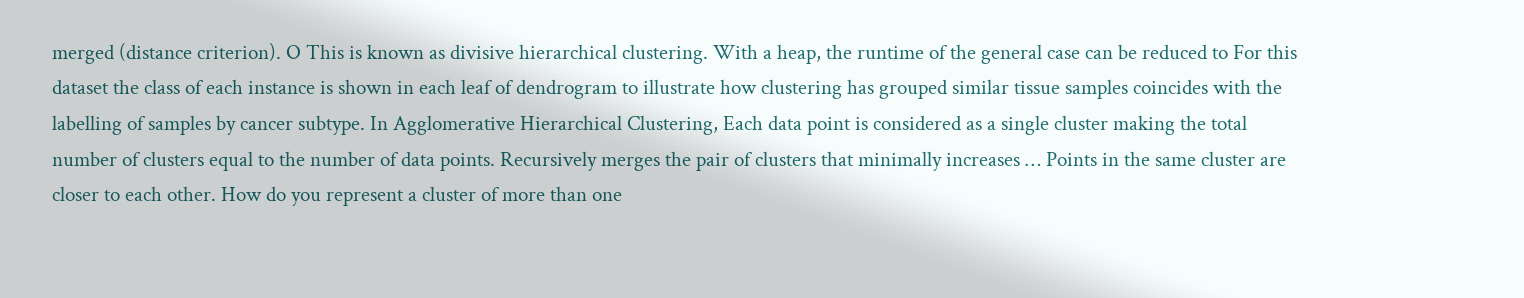merged (distance criterion). O This is known as divisive hierarchical clustering. With a heap, the runtime of the general case can be reduced to For this dataset the class of each instance is shown in each leaf of dendrogram to illustrate how clustering has grouped similar tissue samples coincides with the labelling of samples by cancer subtype. In Agglomerative Hierarchical Clustering, Each data point is considered as a single cluster making the total number of clusters equal to the number of data points. Recursively merges the pair of clusters that minimally increases … Points in the same cluster are closer to each other. How do you represent a cluster of more than one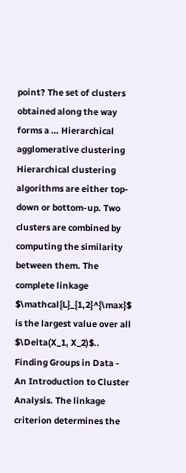point? The set of clusters obtained along the way forms a … Hierarchical agglomerative clustering Hierarchical clustering algorithms are either top-down or bottom-up. Two clusters are combined by computing the similarity between them. The complete linkage $\mathcal{L}_{1,2}^{\max}$ is the largest value over all $\Delta(X_1, X_2)$.. Finding Groups in Data - An Introduction to Cluster Analysis. The linkage criterion determines the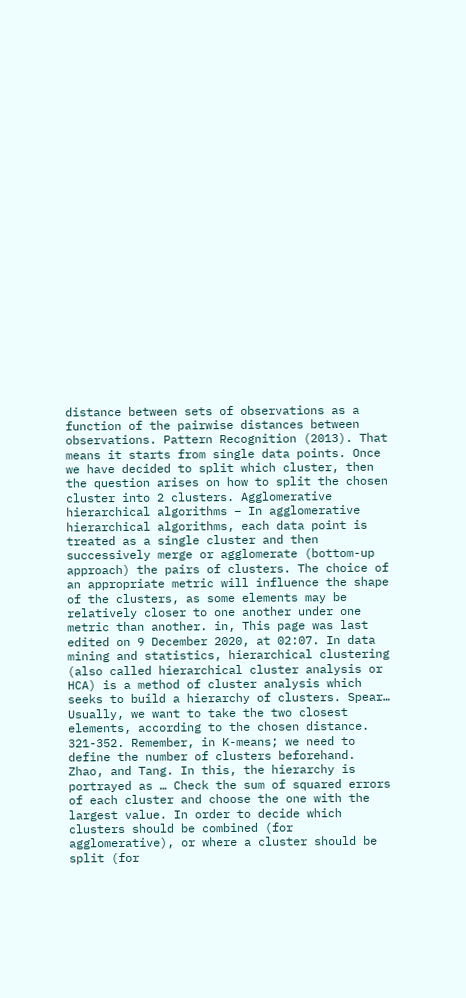distance between sets of observations as a function of the pairwise distances between observations. Pattern Recognition (2013). That means it starts from single data points. Once we have decided to split which cluster, then the question arises on how to split the chosen cluster into 2 clusters. Agglomerative hierarchical algorithms − In agglomerative hierarchical algorithms, each data point is treated as a single cluster and then successively merge or agglomerate (bottom-up approach) the pairs of clusters. The choice of an appropriate metric will influence the shape of the clusters, as some elements may be relatively closer to one another under one metric than another. in, This page was last edited on 9 December 2020, at 02:07. In data mining and statistics, hierarchical clustering (also called hierarchical cluster analysis or HCA) is a method of cluster analysis which seeks to build a hierarchy of clusters. Spear… Usually, we want to take the two closest elements, according to the chosen distance. 321-352. Remember, in K-means; we need to define the number of clusters beforehand. Zhao, and Tang. In this, the hierarchy is portrayed as … Check the sum of squared errors of each cluster and choose the one with the largest value. In order to decide which clusters should be combined (for agglomerative), or where a cluster should be split (for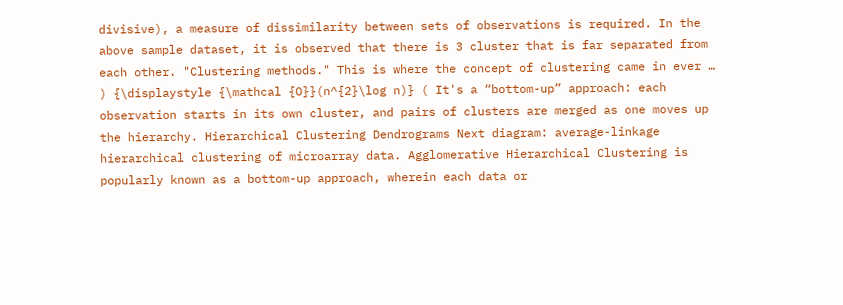divisive), a measure of dissimilarity between sets of observations is required. In the above sample dataset, it is observed that there is 3 cluster that is far separated from each other. "Clustering methods." This is where the concept of clustering came in ever … ) {\displaystyle {\mathcal {O}}(n^{2}\log n)} ( It's a “bottom-up” approach: each observation starts in its own cluster, and pairs of clusters are merged as one moves up the hierarchy. Hierarchical Clustering Dendrograms Next diagram: average-linkage hierarchical clustering of microarray data. Agglomerative Hierarchical Clustering is popularly known as a bottom-up approach, wherein each data or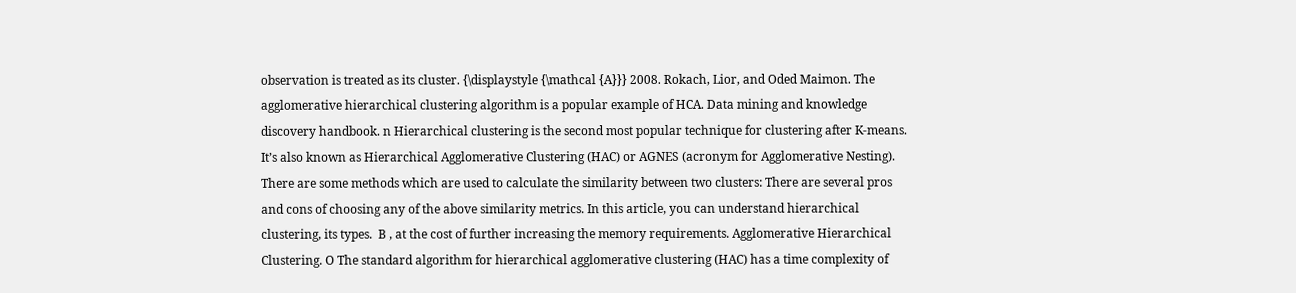observation is treated as its cluster. {\displaystyle {\mathcal {A}}} 2008. Rokach, Lior, and Oded Maimon. The agglomerative hierarchical clustering algorithm is a popular example of HCA. Data mining and knowledge discovery handbook. n Hierarchical clustering is the second most popular technique for clustering after K-means. It’s also known as Hierarchical Agglomerative Clustering (HAC) or AGNES (acronym for Agglomerative Nesting). There are some methods which are used to calculate the similarity between two clusters: There are several pros and cons of choosing any of the above similarity metrics. In this article, you can understand hierarchical clustering, its types.  B , at the cost of further increasing the memory requirements. Agglomerative Hierarchical Clustering. O The standard algorithm for hierarchical agglomerative clustering (HAC) has a time complexity of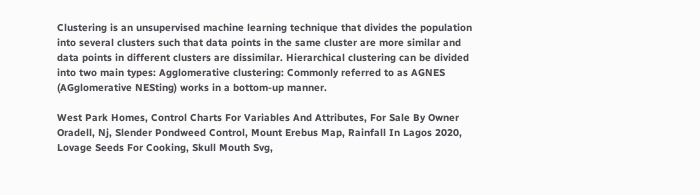Clustering is an unsupervised machine learning technique that divides the population into several clusters such that data points in the same cluster are more similar and data points in different clusters are dissimilar. Hierarchical clustering can be divided into two main types: Agglomerative clustering: Commonly referred to as AGNES (AGglomerative NESting) works in a bottom-up manner.

West Park Homes, Control Charts For Variables And Attributes, For Sale By Owner Oradell, Nj, Slender Pondweed Control, Mount Erebus Map, Rainfall In Lagos 2020, Lovage Seeds For Cooking, Skull Mouth Svg,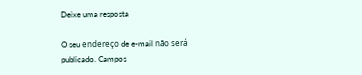Deixe uma resposta

O seu endereço de e-mail não será publicado. Campos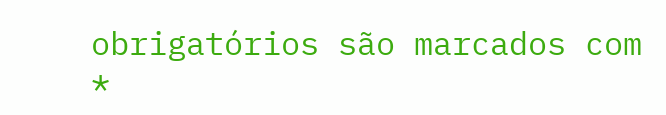obrigatórios são marcados com *